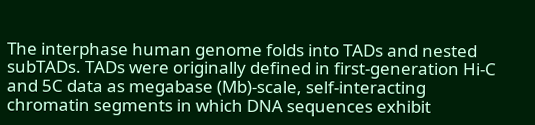The interphase human genome folds into TADs and nested subTADs. TADs were originally defined in first-generation Hi-C and 5C data as megabase (Mb)-scale, self-interacting chromatin segments in which DNA sequences exhibit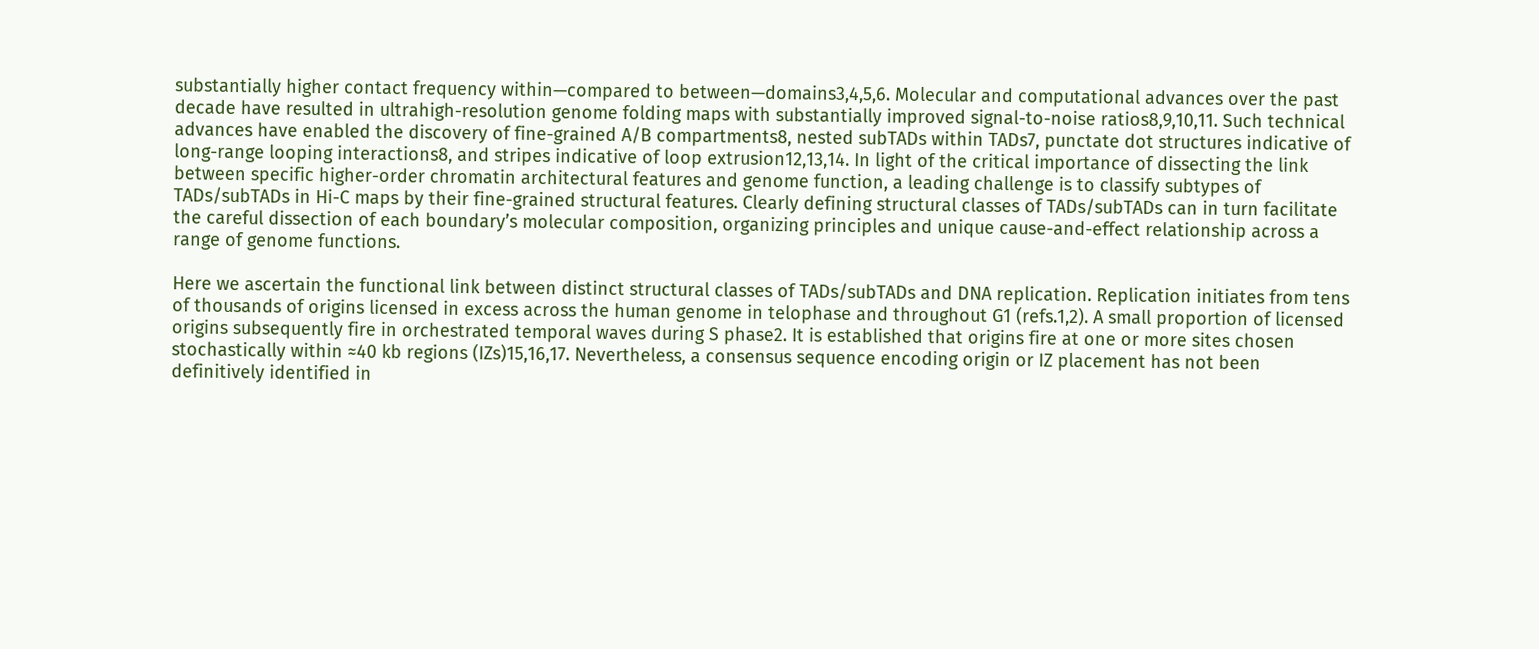substantially higher contact frequency within—compared to between—domains3,4,5,6. Molecular and computational advances over the past decade have resulted in ultrahigh-resolution genome folding maps with substantially improved signal-to-noise ratios8,9,10,11. Such technical advances have enabled the discovery of fine-grained A/B compartments8, nested subTADs within TADs7, punctate dot structures indicative of long-range looping interactions8, and stripes indicative of loop extrusion12,13,14. In light of the critical importance of dissecting the link between specific higher-order chromatin architectural features and genome function, a leading challenge is to classify subtypes of TADs/subTADs in Hi-C maps by their fine-grained structural features. Clearly defining structural classes of TADs/subTADs can in turn facilitate the careful dissection of each boundary’s molecular composition, organizing principles and unique cause-and-effect relationship across a range of genome functions.

Here we ascertain the functional link between distinct structural classes of TADs/subTADs and DNA replication. Replication initiates from tens of thousands of origins licensed in excess across the human genome in telophase and throughout G1 (refs.1,2). A small proportion of licensed origins subsequently fire in orchestrated temporal waves during S phase2. It is established that origins fire at one or more sites chosen stochastically within ≈40 kb regions (IZs)15,16,17. Nevertheless, a consensus sequence encoding origin or IZ placement has not been definitively identified in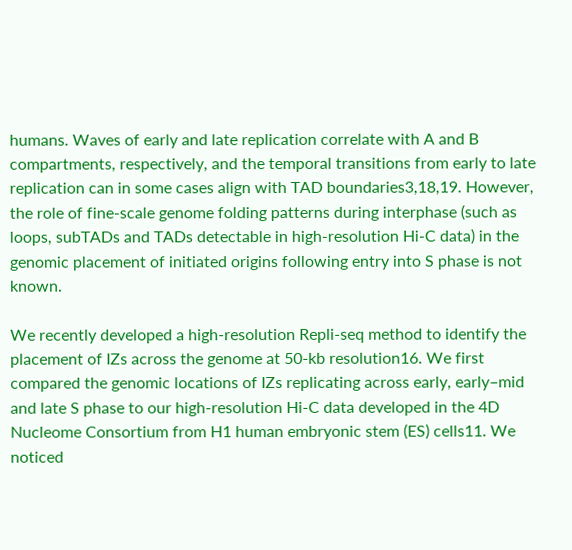humans. Waves of early and late replication correlate with A and B compartments, respectively, and the temporal transitions from early to late replication can in some cases align with TAD boundaries3,18,19. However, the role of fine-scale genome folding patterns during interphase (such as loops, subTADs and TADs detectable in high-resolution Hi-C data) in the genomic placement of initiated origins following entry into S phase is not known.

We recently developed a high-resolution Repli-seq method to identify the placement of IZs across the genome at 50-kb resolution16. We first compared the genomic locations of IZs replicating across early, early–mid and late S phase to our high-resolution Hi-C data developed in the 4D Nucleome Consortium from H1 human embryonic stem (ES) cells11. We noticed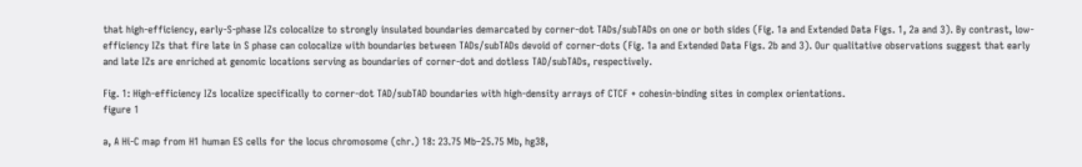that high-efficiency, early-S-phase IZs colocalize to strongly insulated boundaries demarcated by corner-dot TADs/subTADs on one or both sides (Fig. 1a and Extended Data Figs. 1, 2a and 3). By contrast, low-efficiency IZs that fire late in S phase can colocalize with boundaries between TADs/subTADs devoid of corner-dots (Fig. 1a and Extended Data Figs. 2b and 3). Our qualitative observations suggest that early and late IZs are enriched at genomic locations serving as boundaries of corner-dot and dotless TAD/subTADs, respectively.

Fig. 1: High-efficiency IZs localize specifically to corner-dot TAD/subTAD boundaries with high-density arrays of CTCF + cohesin-binding sites in complex orientations.
figure 1

a, A Hi-C map from H1 human ES cells for the locus chromosome (chr.) 18: 23.75 Mb–25.75 Mb, hg38,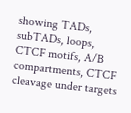showing TADs, subTADs, loops, CTCF motifs, A/B compartments, CTCF cleavage under targets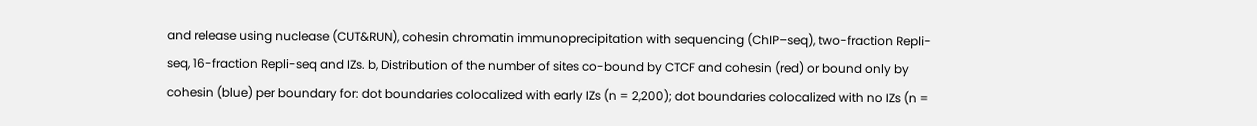and release using nuclease (CUT&RUN), cohesin chromatin immunoprecipitation with sequencing (ChIP–seq), two-fraction Repli-seq, 16-fraction Repli-seq and IZs. b, Distribution of the number of sites co-bound by CTCF and cohesin (red) or bound only by cohesin (blue) per boundary for: dot boundaries colocalized with early IZs (n = 2,200); dot boundaries colocalized with no IZs (n =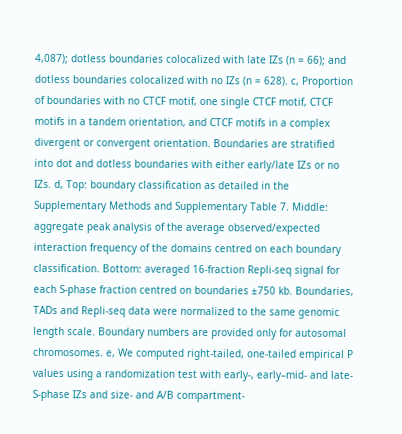4,087); dotless boundaries colocalized with late IZs (n = 66); and dotless boundaries colocalized with no IZs (n = 628). c, Proportion of boundaries with no CTCF motif, one single CTCF motif, CTCF motifs in a tandem orientation, and CTCF motifs in a complex divergent or convergent orientation. Boundaries are stratified into dot and dotless boundaries with either early/late IZs or no IZs. d, Top: boundary classification as detailed in the Supplementary Methods and Supplementary Table 7. Middle: aggregate peak analysis of the average observed/expected interaction frequency of the domains centred on each boundary classification. Bottom: averaged 16-fraction Repli-seq signal for each S-phase fraction centred on boundaries ±750 kb. Boundaries, TADs and Repli-seq data were normalized to the same genomic length scale. Boundary numbers are provided only for autosomal chromosomes. e, We computed right-tailed, one-tailed empirical P values using a randomization test with early-, early–mid- and late-S-phase IZs and size- and A/B compartment-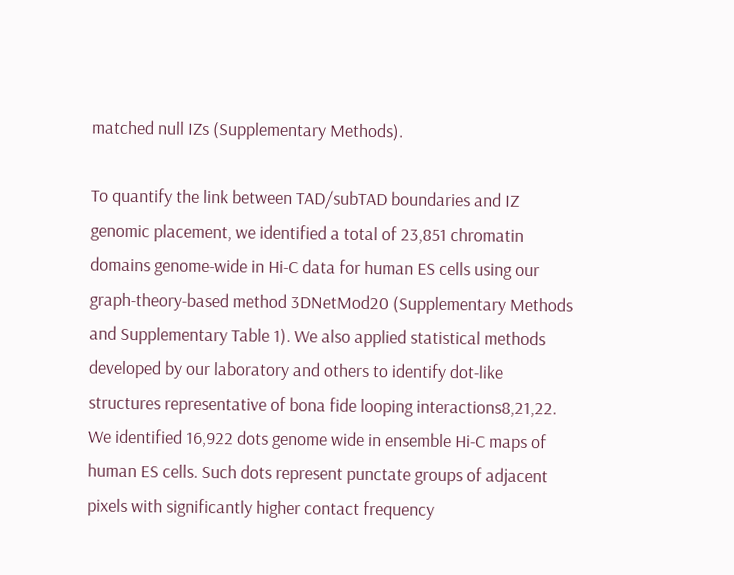matched null IZs (Supplementary Methods).

To quantify the link between TAD/subTAD boundaries and IZ genomic placement, we identified a total of 23,851 chromatin domains genome-wide in Hi-C data for human ES cells using our graph-theory-based method 3DNetMod20 (Supplementary Methods and Supplementary Table 1). We also applied statistical methods developed by our laboratory and others to identify dot-like structures representative of bona fide looping interactions8,21,22. We identified 16,922 dots genome wide in ensemble Hi-C maps of human ES cells. Such dots represent punctate groups of adjacent pixels with significantly higher contact frequency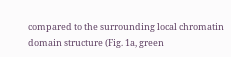compared to the surrounding local chromatin domain structure (Fig. 1a, green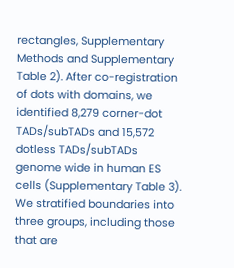rectangles, Supplementary Methods and Supplementary Table 2). After co-registration of dots with domains, we identified 8,279 corner-dot TADs/subTADs and 15,572 dotless TADs/subTADs genome wide in human ES cells (Supplementary Table 3). We stratified boundaries into three groups, including those that are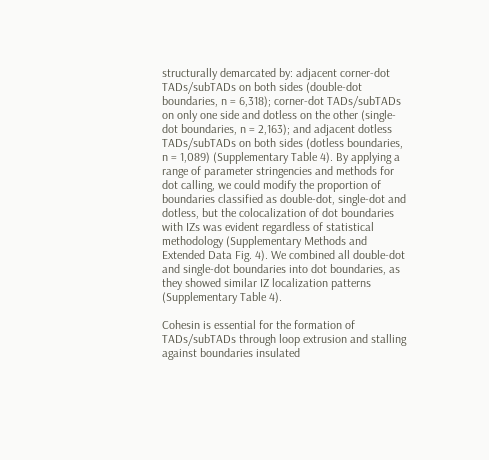structurally demarcated by: adjacent corner-dot TADs/subTADs on both sides (double-dot boundaries, n = 6,318); corner-dot TADs/subTADs on only one side and dotless on the other (single-dot boundaries, n = 2,163); and adjacent dotless TADs/subTADs on both sides (dotless boundaries, n = 1,089) (Supplementary Table 4). By applying a range of parameter stringencies and methods for dot calling, we could modify the proportion of boundaries classified as double-dot, single-dot and dotless, but the colocalization of dot boundaries with IZs was evident regardless of statistical methodology (Supplementary Methods and Extended Data Fig. 4). We combined all double-dot and single-dot boundaries into dot boundaries, as they showed similar IZ localization patterns (Supplementary Table 4).

Cohesin is essential for the formation of TADs/subTADs through loop extrusion and stalling against boundaries insulated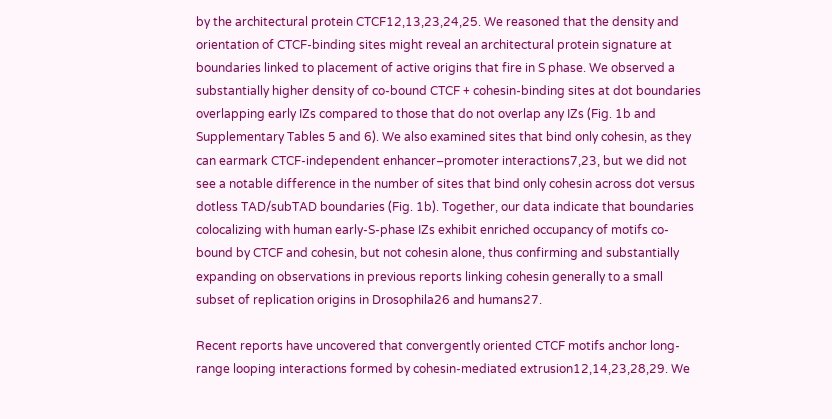by the architectural protein CTCF12,13,23,24,25. We reasoned that the density and orientation of CTCF-binding sites might reveal an architectural protein signature at boundaries linked to placement of active origins that fire in S phase. We observed a substantially higher density of co-bound CTCF + cohesin-binding sites at dot boundaries overlapping early IZs compared to those that do not overlap any IZs (Fig. 1b and Supplementary Tables 5 and 6). We also examined sites that bind only cohesin, as they can earmark CTCF-independent enhancer–promoter interactions7,23, but we did not see a notable difference in the number of sites that bind only cohesin across dot versus dotless TAD/subTAD boundaries (Fig. 1b). Together, our data indicate that boundaries colocalizing with human early-S-phase IZs exhibit enriched occupancy of motifs co-bound by CTCF and cohesin, but not cohesin alone, thus confirming and substantially expanding on observations in previous reports linking cohesin generally to a small subset of replication origins in Drosophila26 and humans27.

Recent reports have uncovered that convergently oriented CTCF motifs anchor long-range looping interactions formed by cohesin-mediated extrusion12,14,23,28,29. We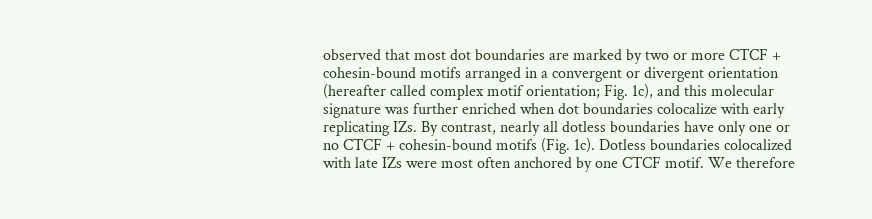observed that most dot boundaries are marked by two or more CTCF + cohesin-bound motifs arranged in a convergent or divergent orientation (hereafter called complex motif orientation; Fig. 1c), and this molecular signature was further enriched when dot boundaries colocalize with early replicating IZs. By contrast, nearly all dotless boundaries have only one or no CTCF + cohesin-bound motifs (Fig. 1c). Dotless boundaries colocalized with late IZs were most often anchored by one CTCF motif. We therefore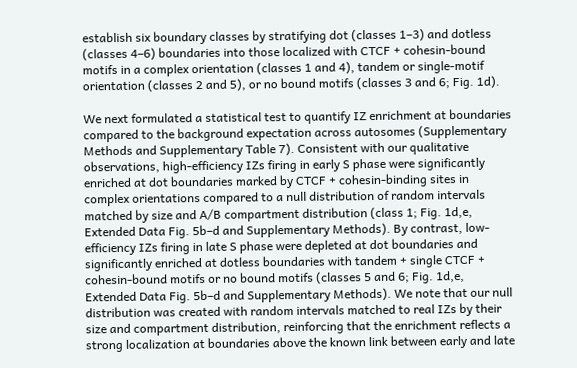establish six boundary classes by stratifying dot (classes 1–3) and dotless (classes 4–6) boundaries into those localized with CTCF + cohesin-bound motifs in a complex orientation (classes 1 and 4), tandem or single-motif orientation (classes 2 and 5), or no bound motifs (classes 3 and 6; Fig. 1d).

We next formulated a statistical test to quantify IZ enrichment at boundaries compared to the background expectation across autosomes (Supplementary Methods and Supplementary Table 7). Consistent with our qualitative observations, high-efficiency IZs firing in early S phase were significantly enriched at dot boundaries marked by CTCF + cohesin-binding sites in complex orientations compared to a null distribution of random intervals matched by size and A/B compartment distribution (class 1; Fig. 1d,e, Extended Data Fig. 5b–d and Supplementary Methods). By contrast, low-efficiency IZs firing in late S phase were depleted at dot boundaries and significantly enriched at dotless boundaries with tandem + single CTCF + cohesin-bound motifs or no bound motifs (classes 5 and 6; Fig. 1d,e, Extended Data Fig. 5b–d and Supplementary Methods). We note that our null distribution was created with random intervals matched to real IZs by their size and compartment distribution, reinforcing that the enrichment reflects a strong localization at boundaries above the known link between early and late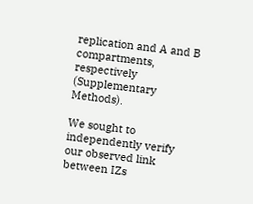replication and A and B compartments, respectively (Supplementary Methods).

We sought to independently verify our observed link between IZs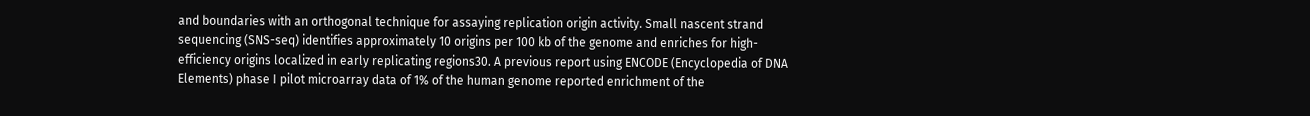and boundaries with an orthogonal technique for assaying replication origin activity. Small nascent strand sequencing (SNS-seq) identifies approximately 10 origins per 100 kb of the genome and enriches for high-efficiency origins localized in early replicating regions30. A previous report using ENCODE (Encyclopedia of DNA Elements) phase I pilot microarray data of 1% of the human genome reported enrichment of the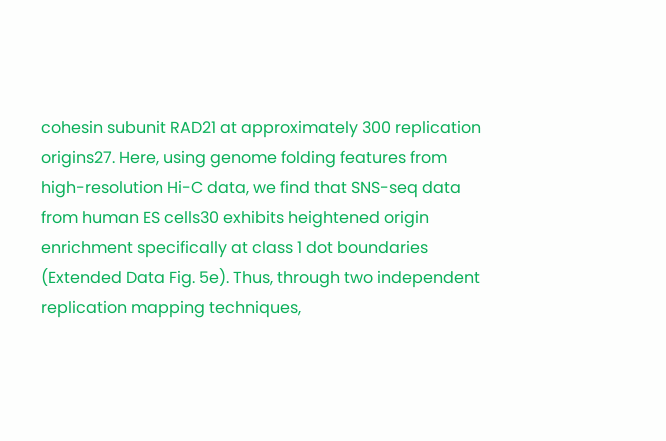cohesin subunit RAD21 at approximately 300 replication origins27. Here, using genome folding features from high-resolution Hi-C data, we find that SNS-seq data from human ES cells30 exhibits heightened origin enrichment specifically at class 1 dot boundaries (Extended Data Fig. 5e). Thus, through two independent replication mapping techniques,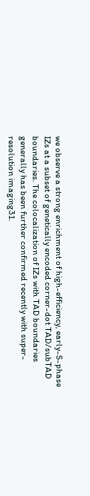we observe a strong enrichment of high-efficiency, early-S-phase IZs at a subset of genetically encoded corner-dot TAD/subTAD boundaries. The colocalization of IZs with TAD boundaries generally has been further confirmed recently with super-resolution imaging31.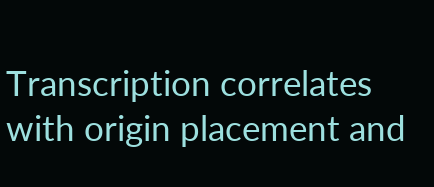Transcription correlates with origin placement and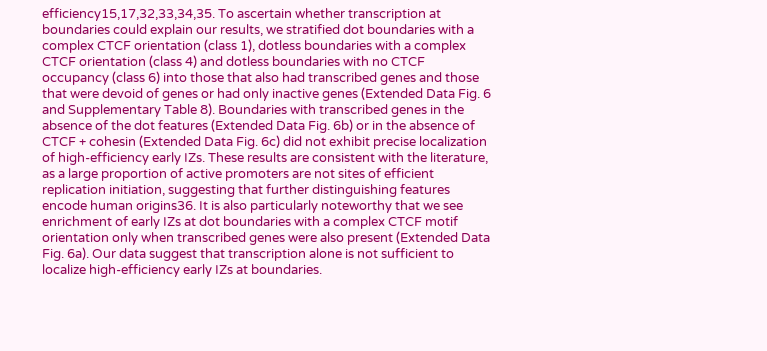efficiency15,17,32,33,34,35. To ascertain whether transcription at boundaries could explain our results, we stratified dot boundaries with a complex CTCF orientation (class 1), dotless boundaries with a complex CTCF orientation (class 4) and dotless boundaries with no CTCF occupancy (class 6) into those that also had transcribed genes and those that were devoid of genes or had only inactive genes (Extended Data Fig. 6 and Supplementary Table 8). Boundaries with transcribed genes in the absence of the dot features (Extended Data Fig. 6b) or in the absence of CTCF + cohesin (Extended Data Fig. 6c) did not exhibit precise localization of high-efficiency early IZs. These results are consistent with the literature, as a large proportion of active promoters are not sites of efficient replication initiation, suggesting that further distinguishing features encode human origins36. It is also particularly noteworthy that we see enrichment of early IZs at dot boundaries with a complex CTCF motif orientation only when transcribed genes were also present (Extended Data Fig. 6a). Our data suggest that transcription alone is not sufficient to localize high-efficiency early IZs at boundaries.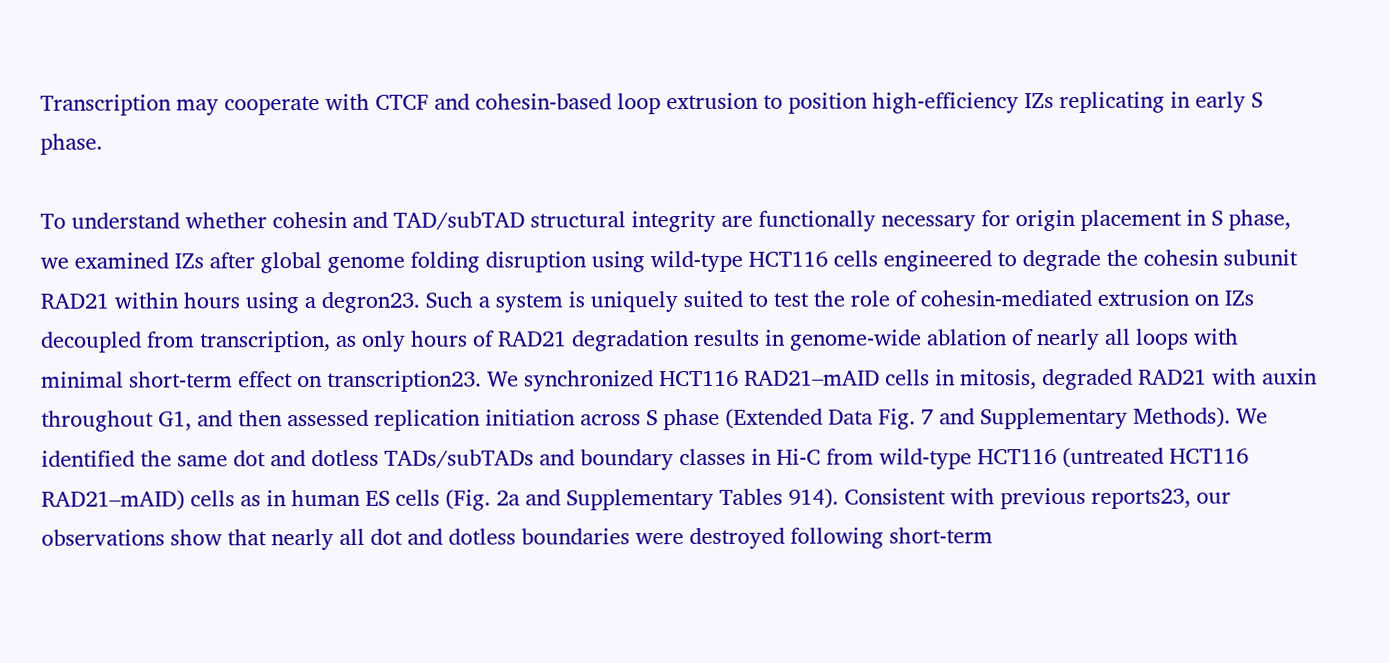Transcription may cooperate with CTCF and cohesin-based loop extrusion to position high-efficiency IZs replicating in early S phase.

To understand whether cohesin and TAD/subTAD structural integrity are functionally necessary for origin placement in S phase, we examined IZs after global genome folding disruption using wild-type HCT116 cells engineered to degrade the cohesin subunit RAD21 within hours using a degron23. Such a system is uniquely suited to test the role of cohesin-mediated extrusion on IZs decoupled from transcription, as only hours of RAD21 degradation results in genome-wide ablation of nearly all loops with minimal short-term effect on transcription23. We synchronized HCT116 RAD21–mAID cells in mitosis, degraded RAD21 with auxin throughout G1, and then assessed replication initiation across S phase (Extended Data Fig. 7 and Supplementary Methods). We identified the same dot and dotless TADs/subTADs and boundary classes in Hi-C from wild-type HCT116 (untreated HCT116 RAD21–mAID) cells as in human ES cells (Fig. 2a and Supplementary Tables 914). Consistent with previous reports23, our observations show that nearly all dot and dotless boundaries were destroyed following short-term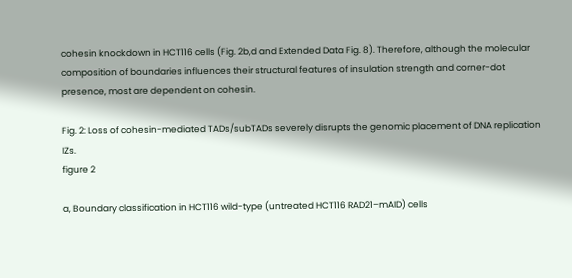cohesin knockdown in HCT116 cells (Fig. 2b,d and Extended Data Fig. 8). Therefore, although the molecular composition of boundaries influences their structural features of insulation strength and corner-dot presence, most are dependent on cohesin.

Fig. 2: Loss of cohesin-mediated TADs/subTADs severely disrupts the genomic placement of DNA replication IZs.
figure 2

a, Boundary classification in HCT116 wild-type (untreated HCT116 RAD21–mAID) cells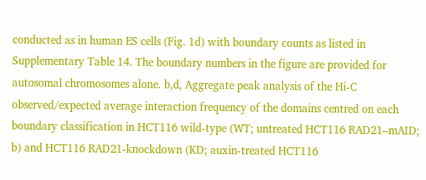conducted as in human ES cells (Fig. 1d) with boundary counts as listed in Supplementary Table 14. The boundary numbers in the figure are provided for autosomal chromosomes alone. b,d, Aggregate peak analysis of the Hi-C observed/expected average interaction frequency of the domains centred on each boundary classification in HCT116 wild-type (WT; untreated HCT116 RAD21–mAID; b) and HCT116 RAD21-knockdown (KD; auxin-treated HCT116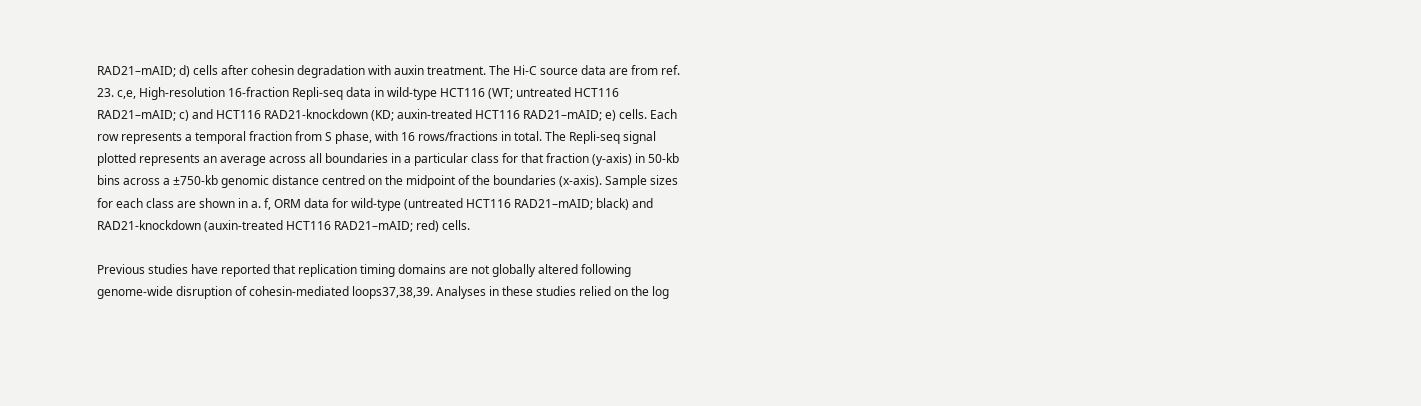RAD21–mAID; d) cells after cohesin degradation with auxin treatment. The Hi-C source data are from ref. 23. c,e, High-resolution 16-fraction Repli-seq data in wild-type HCT116 (WT; untreated HCT116 RAD21–mAID; c) and HCT116 RAD21-knockdown (KD; auxin-treated HCT116 RAD21–mAID; e) cells. Each row represents a temporal fraction from S phase, with 16 rows/fractions in total. The Repli-seq signal plotted represents an average across all boundaries in a particular class for that fraction (y-axis) in 50-kb bins across a ±750-kb genomic distance centred on the midpoint of the boundaries (x-axis). Sample sizes for each class are shown in a. f, ORM data for wild-type (untreated HCT116 RAD21–mAID; black) and RAD21-knockdown (auxin-treated HCT116 RAD21–mAID; red) cells.

Previous studies have reported that replication timing domains are not globally altered following genome-wide disruption of cohesin-mediated loops37,38,39. Analyses in these studies relied on the log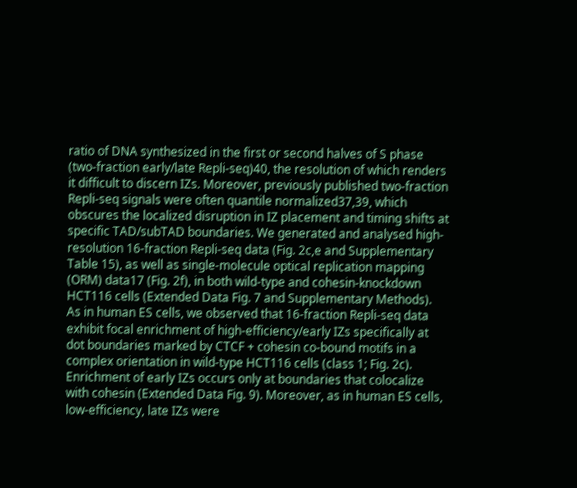ratio of DNA synthesized in the first or second halves of S phase (two-fraction early/late Repli-seq)40, the resolution of which renders it difficult to discern IZs. Moreover, previously published two-fraction Repli-seq signals were often quantile normalized37,39, which obscures the localized disruption in IZ placement and timing shifts at specific TAD/subTAD boundaries. We generated and analysed high-resolution 16-fraction Repli-seq data (Fig. 2c,e and Supplementary Table 15), as well as single-molecule optical replication mapping (ORM) data17 (Fig. 2f), in both wild-type and cohesin-knockdown HCT116 cells (Extended Data Fig. 7 and Supplementary Methods). As in human ES cells, we observed that 16-fraction Repli-seq data exhibit focal enrichment of high-efficiency/early IZs specifically at dot boundaries marked by CTCF + cohesin co-bound motifs in a complex orientation in wild-type HCT116 cells (class 1; Fig. 2c). Enrichment of early IZs occurs only at boundaries that colocalize with cohesin (Extended Data Fig. 9). Moreover, as in human ES cells, low-efficiency, late IZs were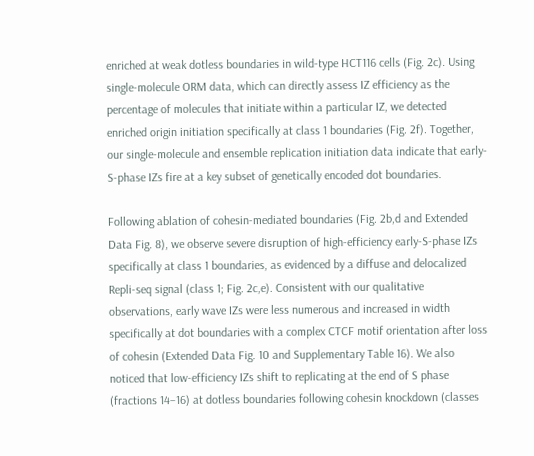enriched at weak dotless boundaries in wild-type HCT116 cells (Fig. 2c). Using single-molecule ORM data, which can directly assess IZ efficiency as the percentage of molecules that initiate within a particular IZ, we detected enriched origin initiation specifically at class 1 boundaries (Fig. 2f). Together, our single-molecule and ensemble replication initiation data indicate that early-S-phase IZs fire at a key subset of genetically encoded dot boundaries.

Following ablation of cohesin-mediated boundaries (Fig. 2b,d and Extended Data Fig. 8), we observe severe disruption of high-efficiency early-S-phase IZs specifically at class 1 boundaries, as evidenced by a diffuse and delocalized Repli-seq signal (class 1; Fig. 2c,e). Consistent with our qualitative observations, early wave IZs were less numerous and increased in width specifically at dot boundaries with a complex CTCF motif orientation after loss of cohesin (Extended Data Fig. 10 and Supplementary Table 16). We also noticed that low-efficiency IZs shift to replicating at the end of S phase (fractions 14–16) at dotless boundaries following cohesin knockdown (classes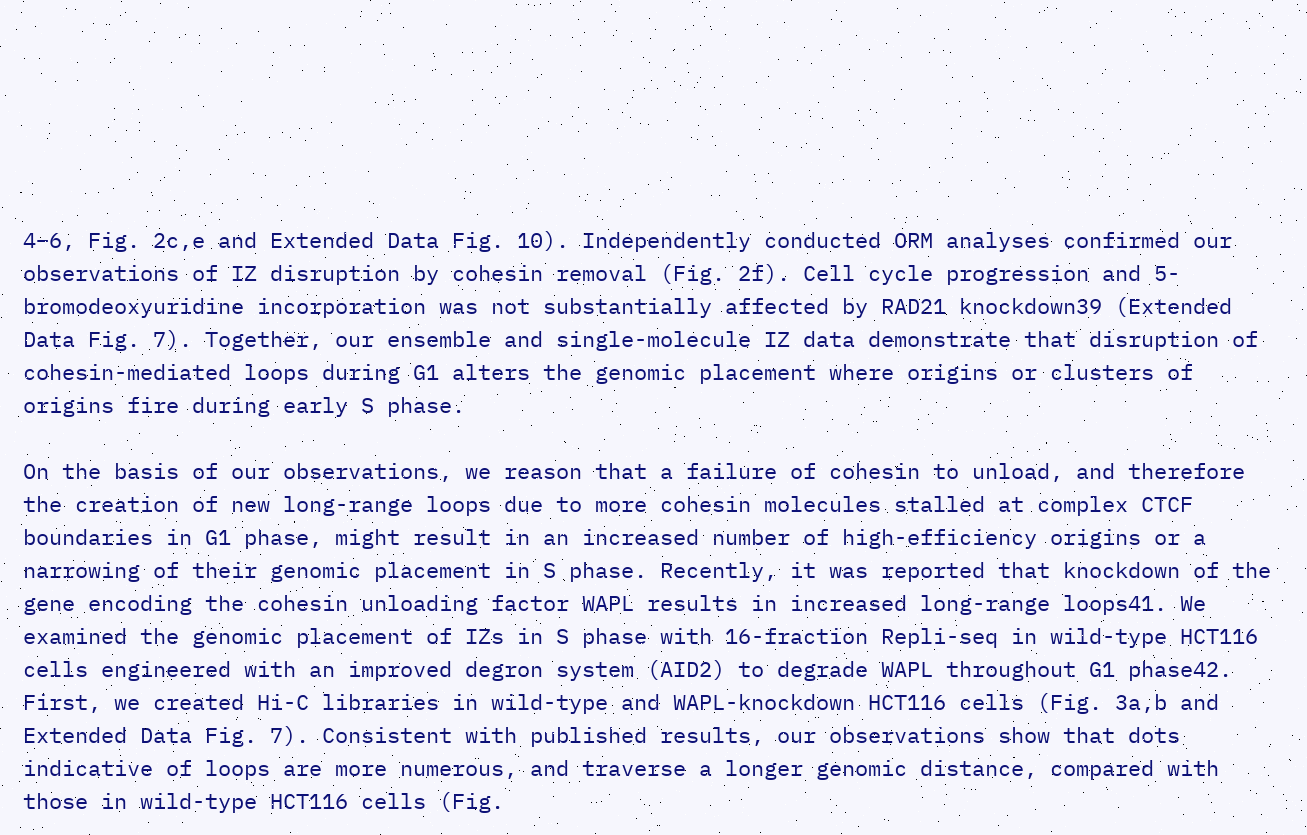4–6, Fig. 2c,e and Extended Data Fig. 10). Independently conducted ORM analyses confirmed our observations of IZ disruption by cohesin removal (Fig. 2f). Cell cycle progression and 5-bromodeoxyuridine incorporation was not substantially affected by RAD21 knockdown39 (Extended Data Fig. 7). Together, our ensemble and single-molecule IZ data demonstrate that disruption of cohesin-mediated loops during G1 alters the genomic placement where origins or clusters of origins fire during early S phase.

On the basis of our observations, we reason that a failure of cohesin to unload, and therefore the creation of new long-range loops due to more cohesin molecules stalled at complex CTCF boundaries in G1 phase, might result in an increased number of high-efficiency origins or a narrowing of their genomic placement in S phase. Recently, it was reported that knockdown of the gene encoding the cohesin unloading factor WAPL results in increased long-range loops41. We examined the genomic placement of IZs in S phase with 16-fraction Repli-seq in wild-type HCT116 cells engineered with an improved degron system (AID2) to degrade WAPL throughout G1 phase42. First, we created Hi-C libraries in wild-type and WAPL-knockdown HCT116 cells (Fig. 3a,b and Extended Data Fig. 7). Consistent with published results, our observations show that dots indicative of loops are more numerous, and traverse a longer genomic distance, compared with those in wild-type HCT116 cells (Fig.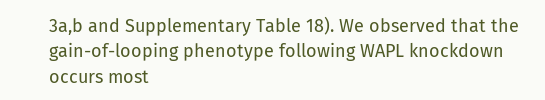3a,b and Supplementary Table 18). We observed that the gain-of-looping phenotype following WAPL knockdown occurs most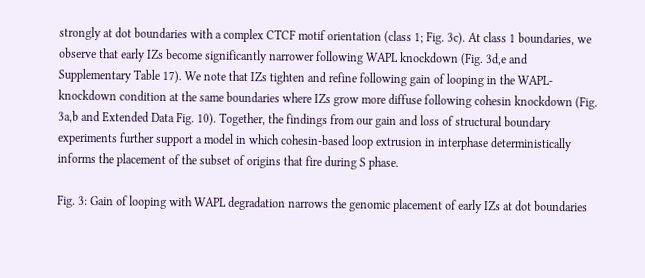strongly at dot boundaries with a complex CTCF motif orientation (class 1; Fig. 3c). At class 1 boundaries, we observe that early IZs become significantly narrower following WAPL knockdown (Fig. 3d,e and Supplementary Table 17). We note that IZs tighten and refine following gain of looping in the WAPL-knockdown condition at the same boundaries where IZs grow more diffuse following cohesin knockdown (Fig. 3a,b and Extended Data Fig. 10). Together, the findings from our gain and loss of structural boundary experiments further support a model in which cohesin-based loop extrusion in interphase deterministically informs the placement of the subset of origins that fire during S phase.

Fig. 3: Gain of looping with WAPL degradation narrows the genomic placement of early IZs at dot boundaries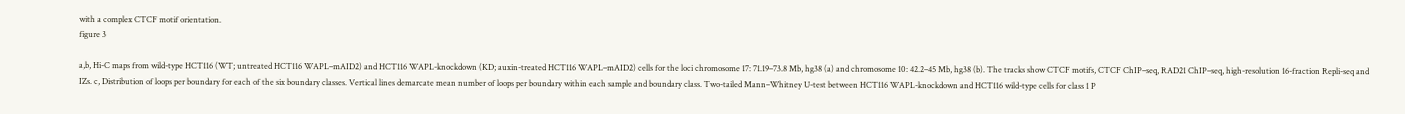with a complex CTCF motif orientation.
figure 3

a,b, Hi-C maps from wild-type HCT116 (WT; untreated HCT116 WAPL–mAID2) and HCT116 WAPL-knockdown (KD; auxin-treated HCT116 WAPL–mAID2) cells for the loci chromosome 17: 71.19–73.8 Mb, hg38 (a) and chromosome 10: 42.2–45 Mb, hg38 (b). The tracks show CTCF motifs, CTCF ChIP–seq, RAD21 ChIP–seq, high-resolution 16-fraction Repli-seq and IZs. c, Distribution of loops per boundary for each of the six boundary classes. Vertical lines demarcate mean number of loops per boundary within each sample and boundary class. Two-tailed Mann–Whitney U-test between HCT116 WAPL-knockdown and HCT116 wild-type cells for class 1 P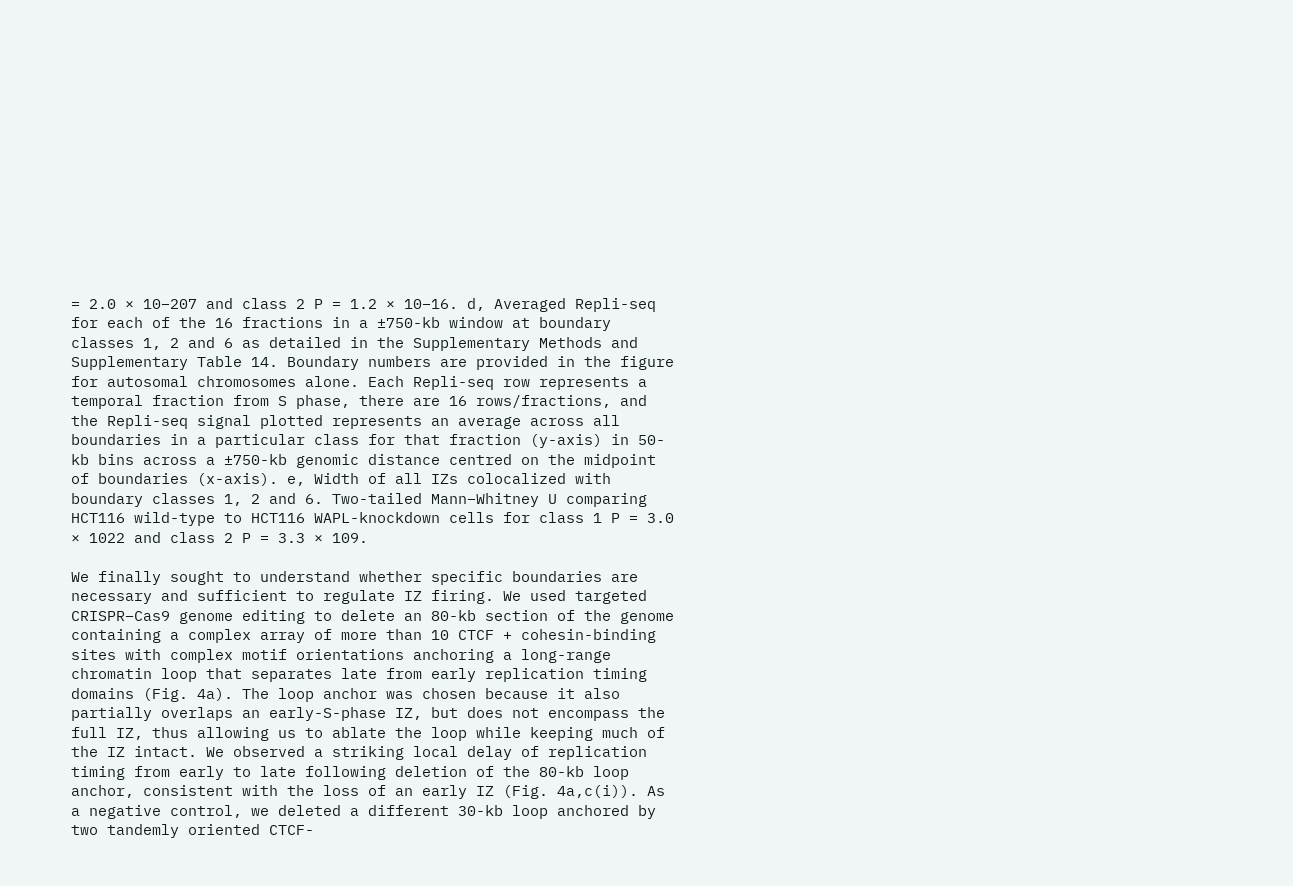= 2.0 × 10−207 and class 2 P = 1.2 × 10−16. d, Averaged Repli-seq for each of the 16 fractions in a ±750-kb window at boundary classes 1, 2 and 6 as detailed in the Supplementary Methods and Supplementary Table 14. Boundary numbers are provided in the figure for autosomal chromosomes alone. Each Repli-seq row represents a temporal fraction from S phase, there are 16 rows/fractions, and the Repli-seq signal plotted represents an average across all boundaries in a particular class for that fraction (y-axis) in 50-kb bins across a ±750-kb genomic distance centred on the midpoint of boundaries (x-axis). e, Width of all IZs colocalized with boundary classes 1, 2 and 6. Two-tailed Mann–Whitney U comparing HCT116 wild-type to HCT116 WAPL-knockdown cells for class 1 P = 3.0 × 1022 and class 2 P = 3.3 × 109.

We finally sought to understand whether specific boundaries are necessary and sufficient to regulate IZ firing. We used targeted CRISPR–Cas9 genome editing to delete an 80-kb section of the genome containing a complex array of more than 10 CTCF + cohesin-binding sites with complex motif orientations anchoring a long-range chromatin loop that separates late from early replication timing domains (Fig. 4a). The loop anchor was chosen because it also partially overlaps an early-S-phase IZ, but does not encompass the full IZ, thus allowing us to ablate the loop while keeping much of the IZ intact. We observed a striking local delay of replication timing from early to late following deletion of the 80-kb loop anchor, consistent with the loss of an early IZ (Fig. 4a,c(i)). As a negative control, we deleted a different 30-kb loop anchored by two tandemly oriented CTCF-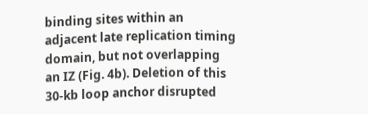binding sites within an adjacent late replication timing domain, but not overlapping an IZ (Fig. 4b). Deletion of this 30-kb loop anchor disrupted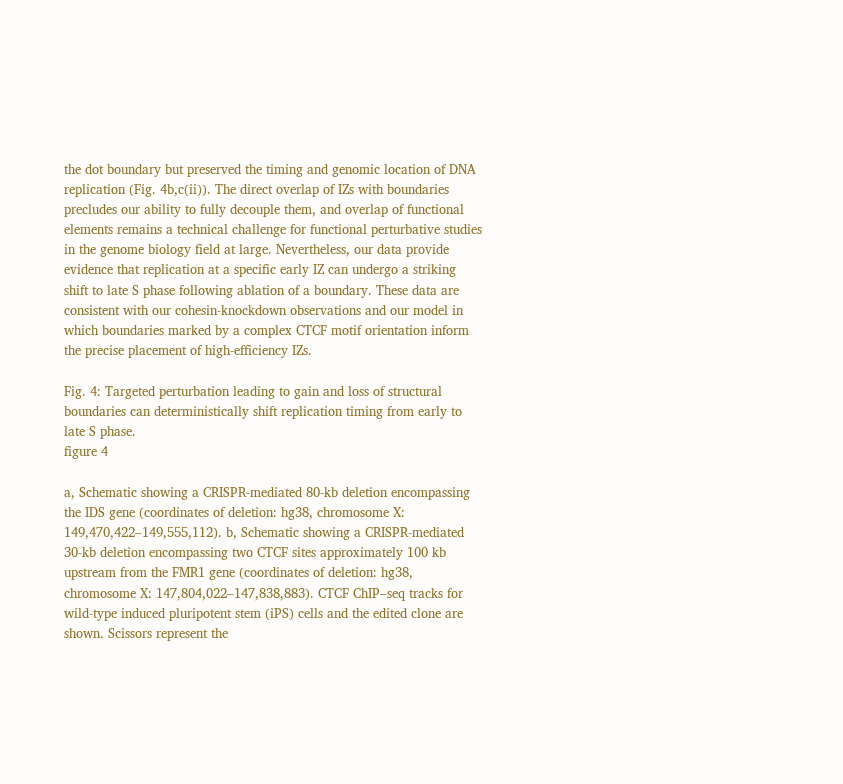the dot boundary but preserved the timing and genomic location of DNA replication (Fig. 4b,c(ii)). The direct overlap of IZs with boundaries precludes our ability to fully decouple them, and overlap of functional elements remains a technical challenge for functional perturbative studies in the genome biology field at large. Nevertheless, our data provide evidence that replication at a specific early IZ can undergo a striking shift to late S phase following ablation of a boundary. These data are consistent with our cohesin-knockdown observations and our model in which boundaries marked by a complex CTCF motif orientation inform the precise placement of high-efficiency IZs.

Fig. 4: Targeted perturbation leading to gain and loss of structural boundaries can deterministically shift replication timing from early to late S phase.
figure 4

a, Schematic showing a CRISPR-mediated 80-kb deletion encompassing the IDS gene (coordinates of deletion: hg38, chromosome X: 149,470,422–149,555,112). b, Schematic showing a CRISPR-mediated 30-kb deletion encompassing two CTCF sites approximately 100 kb upstream from the FMR1 gene (coordinates of deletion: hg38, chromosome X: 147,804,022–147,838,883). CTCF ChIP–seq tracks for wild-type induced pluripotent stem (iPS) cells and the edited clone are shown. Scissors represent the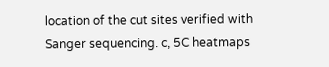location of the cut sites verified with Sanger sequencing. c, 5C heatmaps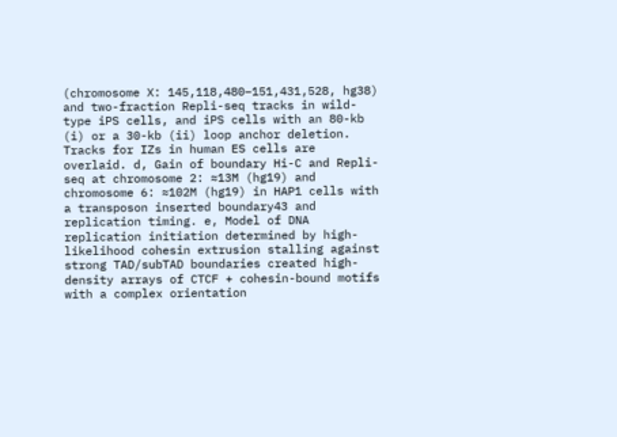(chromosome X: 145,118,480–151,431,528, hg38) and two-fraction Repli-seq tracks in wild-type iPS cells, and iPS cells with an 80-kb (i) or a 30-kb (ii) loop anchor deletion. Tracks for IZs in human ES cells are overlaid. d, Gain of boundary Hi-C and Repli-seq at chromosome 2: ≈13M (hg19) and chromosome 6: ≈102M (hg19) in HAP1 cells with a transposon inserted boundary43 and replication timing. e, Model of DNA replication initiation determined by high-likelihood cohesin extrusion stalling against strong TAD/subTAD boundaries created high-density arrays of CTCF + cohesin-bound motifs with a complex orientation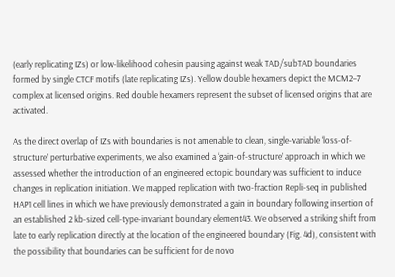(early replicating IZs) or low-likelihood cohesin pausing against weak TAD/subTAD boundaries formed by single CTCF motifs (late replicating IZs). Yellow double hexamers depict the MCM2–7 complex at licensed origins. Red double hexamers represent the subset of licensed origins that are activated.

As the direct overlap of IZs with boundaries is not amenable to clean, single-variable ‘loss-of-structure’ perturbative experiments, we also examined a ‘gain-of-structure’ approach in which we assessed whether the introduction of an engineered ectopic boundary was sufficient to induce changes in replication initiation. We mapped replication with two-fraction Repli-seq in published HAP1 cell lines in which we have previously demonstrated a gain in boundary following insertion of an established 2 kb-sized cell-type-invariant boundary element43. We observed a striking shift from late to early replication directly at the location of the engineered boundary (Fig. 4d), consistent with the possibility that boundaries can be sufficient for de novo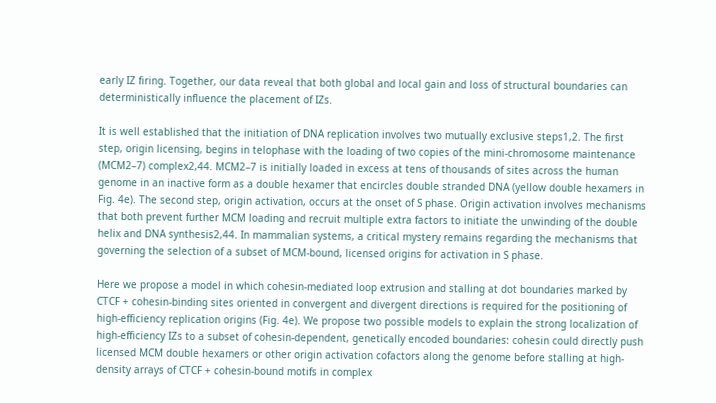early IZ firing. Together, our data reveal that both global and local gain and loss of structural boundaries can deterministically influence the placement of IZs.

It is well established that the initiation of DNA replication involves two mutually exclusive steps1,2. The first step, origin licensing, begins in telophase with the loading of two copies of the mini-chromosome maintenance (MCM2–7) complex2,44. MCM2–7 is initially loaded in excess at tens of thousands of sites across the human genome in an inactive form as a double hexamer that encircles double stranded DNA (yellow double hexamers in Fig. 4e). The second step, origin activation, occurs at the onset of S phase. Origin activation involves mechanisms that both prevent further MCM loading and recruit multiple extra factors to initiate the unwinding of the double helix and DNA synthesis2,44. In mammalian systems, a critical mystery remains regarding the mechanisms that governing the selection of a subset of MCM-bound, licensed origins for activation in S phase.

Here we propose a model in which cohesin-mediated loop extrusion and stalling at dot boundaries marked by CTCF + cohesin-binding sites oriented in convergent and divergent directions is required for the positioning of high-efficiency replication origins (Fig. 4e). We propose two possible models to explain the strong localization of high-efficiency IZs to a subset of cohesin-dependent, genetically encoded boundaries: cohesin could directly push licensed MCM double hexamers or other origin activation cofactors along the genome before stalling at high-density arrays of CTCF + cohesin-bound motifs in complex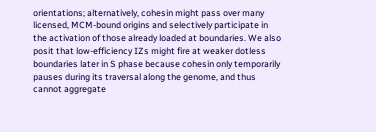orientations; alternatively, cohesin might pass over many licensed, MCM-bound origins and selectively participate in the activation of those already loaded at boundaries. We also posit that low-efficiency IZs might fire at weaker dotless boundaries later in S phase because cohesin only temporarily pauses during its traversal along the genome, and thus cannot aggregate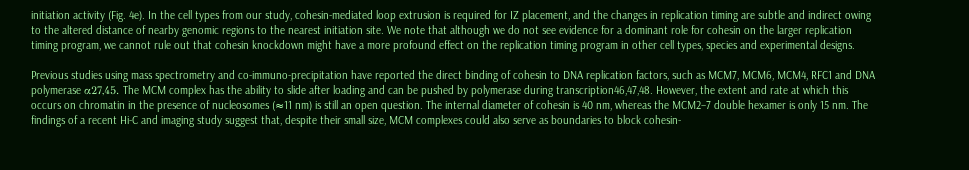initiation activity (Fig. 4e). In the cell types from our study, cohesin-mediated loop extrusion is required for IZ placement, and the changes in replication timing are subtle and indirect owing to the altered distance of nearby genomic regions to the nearest initiation site. We note that although we do not see evidence for a dominant role for cohesin on the larger replication timing program, we cannot rule out that cohesin knockdown might have a more profound effect on the replication timing program in other cell types, species and experimental designs.

Previous studies using mass spectrometry and co-immuno-precipitation have reported the direct binding of cohesin to DNA replication factors, such as MCM7, MCM6, MCM4, RFC1 and DNA polymerase α27,45. The MCM complex has the ability to slide after loading and can be pushed by polymerase during transcription46,47,48. However, the extent and rate at which this occurs on chromatin in the presence of nucleosomes (≈11 nm) is still an open question. The internal diameter of cohesin is 40 nm, whereas the MCM2–7 double hexamer is only 15 nm. The findings of a recent Hi-C and imaging study suggest that, despite their small size, MCM complexes could also serve as boundaries to block cohesin-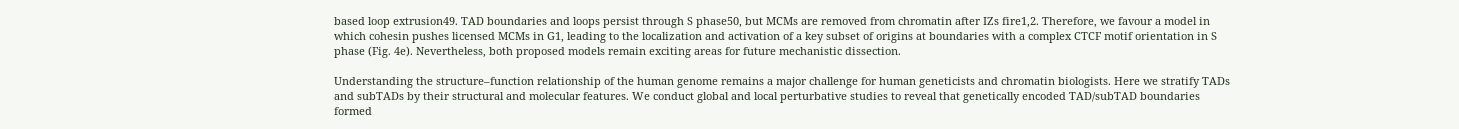based loop extrusion49. TAD boundaries and loops persist through S phase50, but MCMs are removed from chromatin after IZs fire1,2. Therefore, we favour a model in which cohesin pushes licensed MCMs in G1, leading to the localization and activation of a key subset of origins at boundaries with a complex CTCF motif orientation in S phase (Fig. 4e). Nevertheless, both proposed models remain exciting areas for future mechanistic dissection.

Understanding the structure–function relationship of the human genome remains a major challenge for human geneticists and chromatin biologists. Here we stratify TADs and subTADs by their structural and molecular features. We conduct global and local perturbative studies to reveal that genetically encoded TAD/subTAD boundaries formed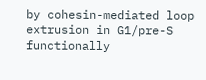by cohesin-mediated loop extrusion in G1/pre-S functionally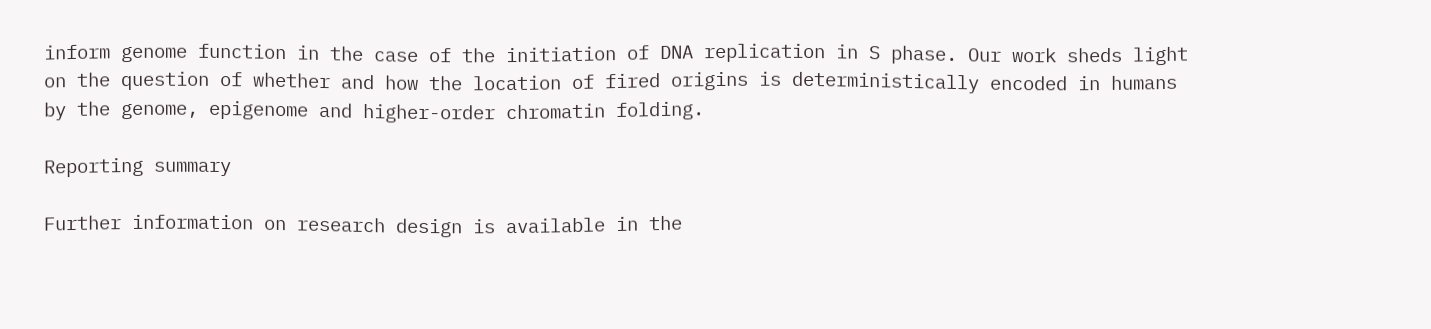inform genome function in the case of the initiation of DNA replication in S phase. Our work sheds light on the question of whether and how the location of fired origins is deterministically encoded in humans by the genome, epigenome and higher-order chromatin folding.

Reporting summary

Further information on research design is available in the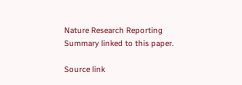Nature Research Reporting Summary linked to this paper.

Source link